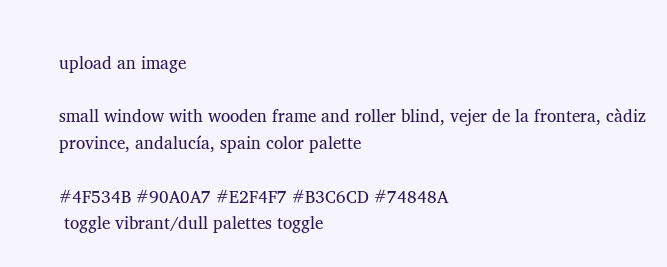upload an image

small window with wooden frame and roller blind, vejer de la frontera, càdiz province, andalucía, spain color palette

#4F534B #90A0A7 #E2F4F7 #B3C6CD #74848A
 toggle vibrant/dull palettes toggle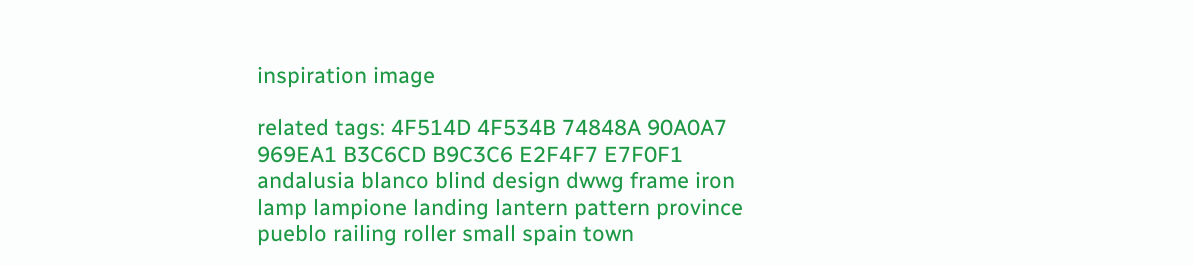inspiration image

related tags: 4F514D 4F534B 74848A 90A0A7 969EA1 B3C6CD B9C3C6 E2F4F7 E7F0F1 andalusia blanco blind design dwwg frame iron lamp lampione landing lantern pattern province pueblo railing roller small spain town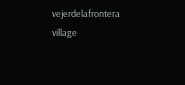vejerdelafrontera village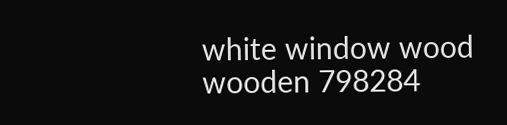white window wood wooden 798284